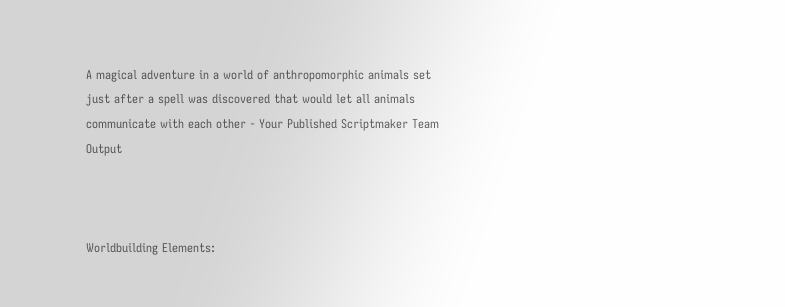A magical adventure in a world of anthropomorphic animals set just after a spell was discovered that would let all animals communicate with each other - Your Published Scriptmaker Team Output



Worldbuilding Elements: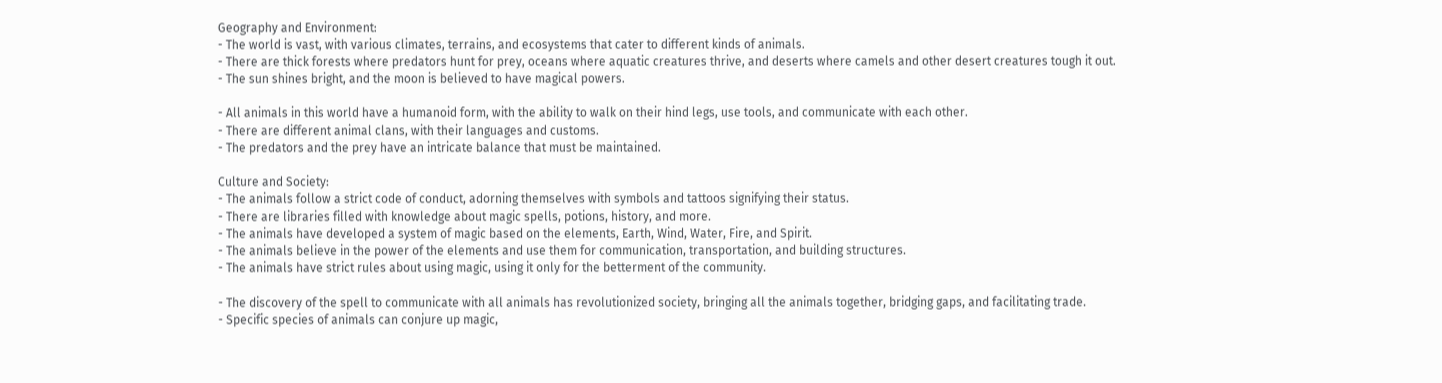Geography and Environment:
- The world is vast, with various climates, terrains, and ecosystems that cater to different kinds of animals.
- There are thick forests where predators hunt for prey, oceans where aquatic creatures thrive, and deserts where camels and other desert creatures tough it out.
- The sun shines bright, and the moon is believed to have magical powers.

- All animals in this world have a humanoid form, with the ability to walk on their hind legs, use tools, and communicate with each other.
- There are different animal clans, with their languages and customs.
- The predators and the prey have an intricate balance that must be maintained.

Culture and Society:
- The animals follow a strict code of conduct, adorning themselves with symbols and tattoos signifying their status.
- There are libraries filled with knowledge about magic spells, potions, history, and more.
- The animals have developed a system of magic based on the elements, Earth, Wind, Water, Fire, and Spirit.
- The animals believe in the power of the elements and use them for communication, transportation, and building structures.
- The animals have strict rules about using magic, using it only for the betterment of the community.

- The discovery of the spell to communicate with all animals has revolutionized society, bringing all the animals together, bridging gaps, and facilitating trade.
- Specific species of animals can conjure up magic,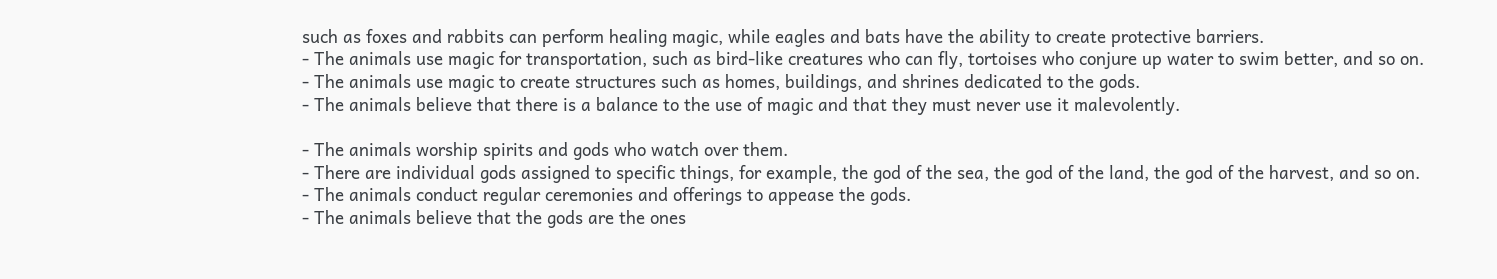such as foxes and rabbits can perform healing magic, while eagles and bats have the ability to create protective barriers.
- The animals use magic for transportation, such as bird-like creatures who can fly, tortoises who conjure up water to swim better, and so on.
- The animals use magic to create structures such as homes, buildings, and shrines dedicated to the gods.
- The animals believe that there is a balance to the use of magic and that they must never use it malevolently.

- The animals worship spirits and gods who watch over them.
- There are individual gods assigned to specific things, for example, the god of the sea, the god of the land, the god of the harvest, and so on.
- The animals conduct regular ceremonies and offerings to appease the gods.
- The animals believe that the gods are the ones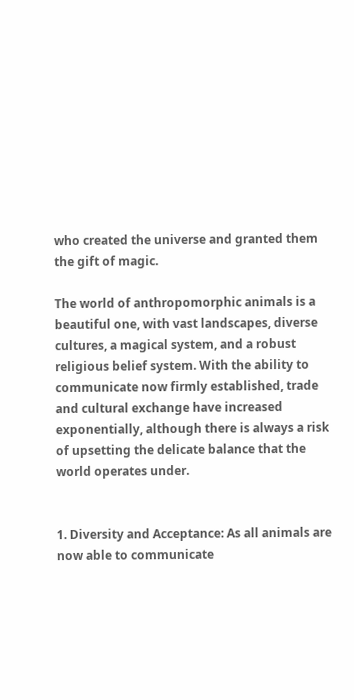who created the universe and granted them the gift of magic.

The world of anthropomorphic animals is a beautiful one, with vast landscapes, diverse cultures, a magical system, and a robust religious belief system. With the ability to communicate now firmly established, trade and cultural exchange have increased exponentially, although there is always a risk of upsetting the delicate balance that the world operates under.


1. Diversity and Acceptance: As all animals are now able to communicate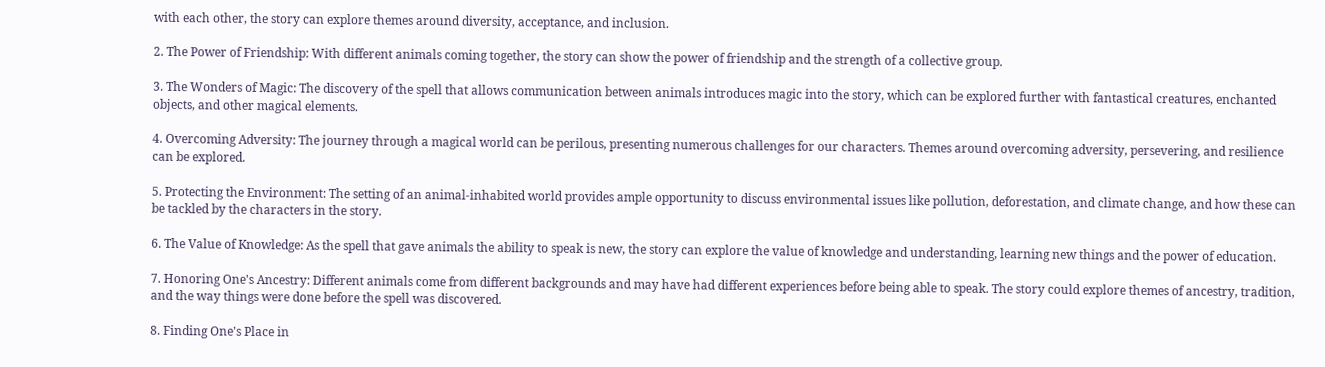with each other, the story can explore themes around diversity, acceptance, and inclusion.

2. The Power of Friendship: With different animals coming together, the story can show the power of friendship and the strength of a collective group.

3. The Wonders of Magic: The discovery of the spell that allows communication between animals introduces magic into the story, which can be explored further with fantastical creatures, enchanted objects, and other magical elements.

4. Overcoming Adversity: The journey through a magical world can be perilous, presenting numerous challenges for our characters. Themes around overcoming adversity, persevering, and resilience can be explored.

5. Protecting the Environment: The setting of an animal-inhabited world provides ample opportunity to discuss environmental issues like pollution, deforestation, and climate change, and how these can be tackled by the characters in the story.

6. The Value of Knowledge: As the spell that gave animals the ability to speak is new, the story can explore the value of knowledge and understanding, learning new things and the power of education.

7. Honoring One's Ancestry: Different animals come from different backgrounds and may have had different experiences before being able to speak. The story could explore themes of ancestry, tradition, and the way things were done before the spell was discovered.

8. Finding One's Place in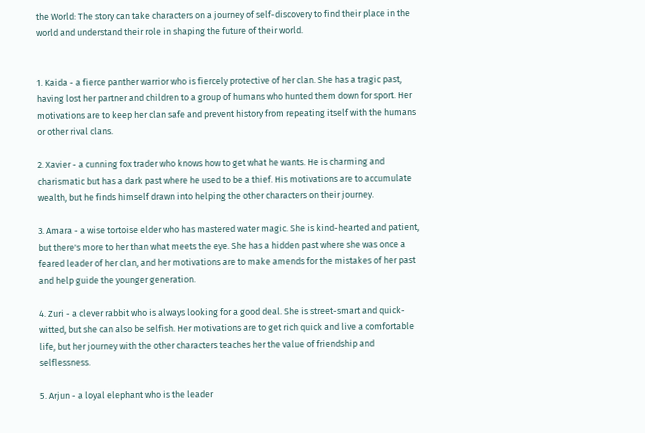the World: The story can take characters on a journey of self-discovery to find their place in the world and understand their role in shaping the future of their world.


1. Kaida - a fierce panther warrior who is fiercely protective of her clan. She has a tragic past, having lost her partner and children to a group of humans who hunted them down for sport. Her motivations are to keep her clan safe and prevent history from repeating itself with the humans or other rival clans.

2. Xavier - a cunning fox trader who knows how to get what he wants. He is charming and charismatic but has a dark past where he used to be a thief. His motivations are to accumulate wealth, but he finds himself drawn into helping the other characters on their journey.

3. Amara - a wise tortoise elder who has mastered water magic. She is kind-hearted and patient, but there's more to her than what meets the eye. She has a hidden past where she was once a feared leader of her clan, and her motivations are to make amends for the mistakes of her past and help guide the younger generation.

4. Zuri - a clever rabbit who is always looking for a good deal. She is street-smart and quick-witted, but she can also be selfish. Her motivations are to get rich quick and live a comfortable life, but her journey with the other characters teaches her the value of friendship and selflessness.

5. Arjun - a loyal elephant who is the leader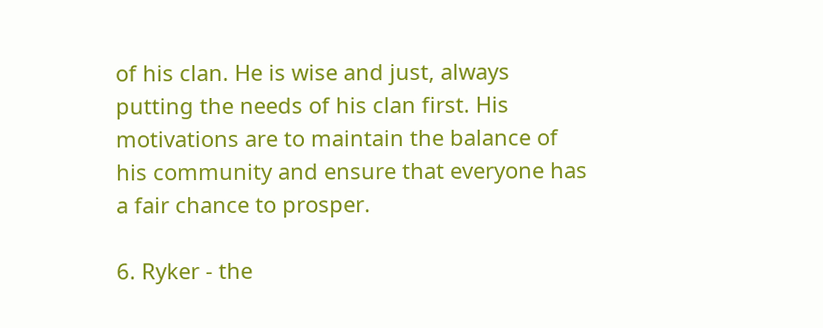of his clan. He is wise and just, always putting the needs of his clan first. His motivations are to maintain the balance of his community and ensure that everyone has a fair chance to prosper.

6. Ryker - the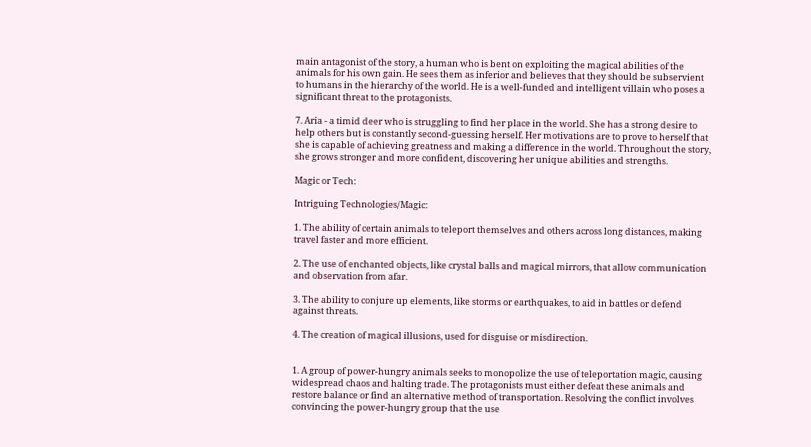main antagonist of the story, a human who is bent on exploiting the magical abilities of the animals for his own gain. He sees them as inferior and believes that they should be subservient to humans in the hierarchy of the world. He is a well-funded and intelligent villain who poses a significant threat to the protagonists.

7. Aria - a timid deer who is struggling to find her place in the world. She has a strong desire to help others but is constantly second-guessing herself. Her motivations are to prove to herself that she is capable of achieving greatness and making a difference in the world. Throughout the story, she grows stronger and more confident, discovering her unique abilities and strengths.

Magic or Tech:

Intriguing Technologies/Magic:

1. The ability of certain animals to teleport themselves and others across long distances, making travel faster and more efficient.

2. The use of enchanted objects, like crystal balls and magical mirrors, that allow communication and observation from afar.

3. The ability to conjure up elements, like storms or earthquakes, to aid in battles or defend against threats.

4. The creation of magical illusions, used for disguise or misdirection.


1. A group of power-hungry animals seeks to monopolize the use of teleportation magic, causing widespread chaos and halting trade. The protagonists must either defeat these animals and restore balance or find an alternative method of transportation. Resolving the conflict involves convincing the power-hungry group that the use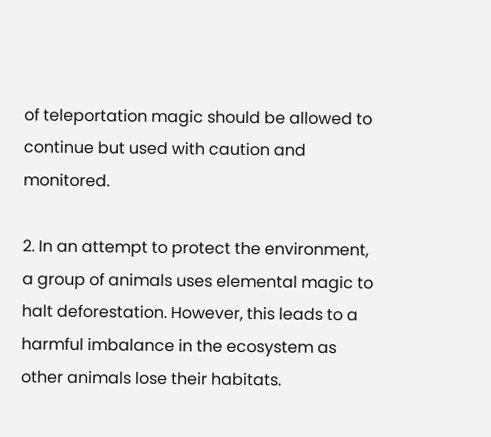of teleportation magic should be allowed to continue but used with caution and monitored.

2. In an attempt to protect the environment, a group of animals uses elemental magic to halt deforestation. However, this leads to a harmful imbalance in the ecosystem as other animals lose their habitats.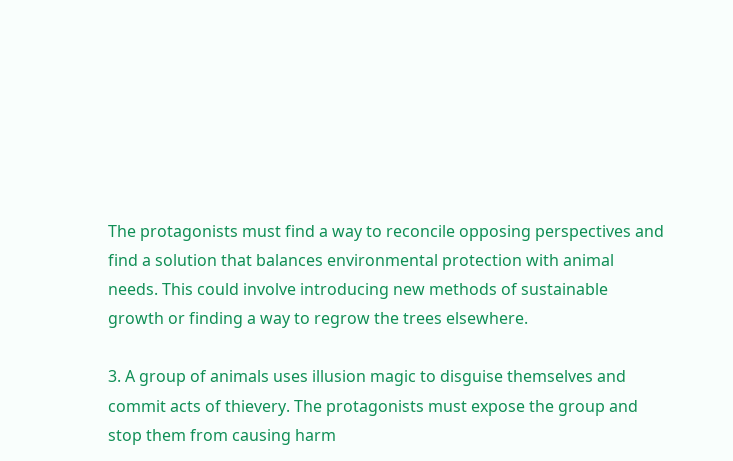The protagonists must find a way to reconcile opposing perspectives and find a solution that balances environmental protection with animal needs. This could involve introducing new methods of sustainable growth or finding a way to regrow the trees elsewhere.

3. A group of animals uses illusion magic to disguise themselves and commit acts of thievery. The protagonists must expose the group and stop them from causing harm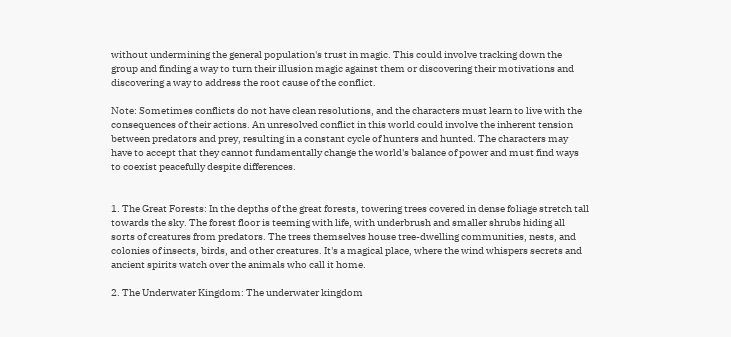without undermining the general population's trust in magic. This could involve tracking down the group and finding a way to turn their illusion magic against them or discovering their motivations and discovering a way to address the root cause of the conflict.

Note: Sometimes conflicts do not have clean resolutions, and the characters must learn to live with the consequences of their actions. An unresolved conflict in this world could involve the inherent tension between predators and prey, resulting in a constant cycle of hunters and hunted. The characters may have to accept that they cannot fundamentally change the world's balance of power and must find ways to coexist peacefully despite differences.


1. The Great Forests: In the depths of the great forests, towering trees covered in dense foliage stretch tall towards the sky. The forest floor is teeming with life, with underbrush and smaller shrubs hiding all sorts of creatures from predators. The trees themselves house tree-dwelling communities, nests, and colonies of insects, birds, and other creatures. It's a magical place, where the wind whispers secrets and ancient spirits watch over the animals who call it home.

2. The Underwater Kingdom: The underwater kingdom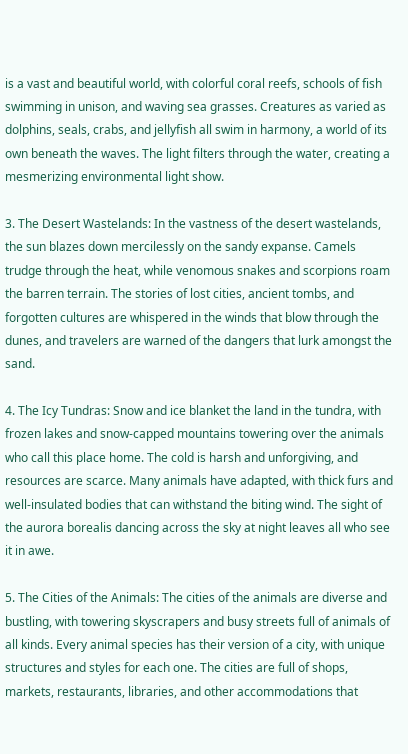is a vast and beautiful world, with colorful coral reefs, schools of fish swimming in unison, and waving sea grasses. Creatures as varied as dolphins, seals, crabs, and jellyfish all swim in harmony, a world of its own beneath the waves. The light filters through the water, creating a mesmerizing environmental light show.

3. The Desert Wastelands: In the vastness of the desert wastelands, the sun blazes down mercilessly on the sandy expanse. Camels trudge through the heat, while venomous snakes and scorpions roam the barren terrain. The stories of lost cities, ancient tombs, and forgotten cultures are whispered in the winds that blow through the dunes, and travelers are warned of the dangers that lurk amongst the sand.

4. The Icy Tundras: Snow and ice blanket the land in the tundra, with frozen lakes and snow-capped mountains towering over the animals who call this place home. The cold is harsh and unforgiving, and resources are scarce. Many animals have adapted, with thick furs and well-insulated bodies that can withstand the biting wind. The sight of the aurora borealis dancing across the sky at night leaves all who see it in awe.

5. The Cities of the Animals: The cities of the animals are diverse and bustling, with towering skyscrapers and busy streets full of animals of all kinds. Every animal species has their version of a city, with unique structures and styles for each one. The cities are full of shops, markets, restaurants, libraries, and other accommodations that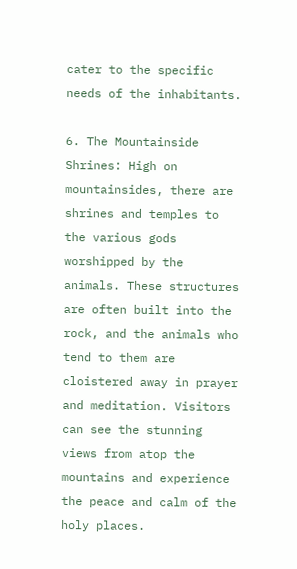cater to the specific needs of the inhabitants.

6. The Mountainside Shrines: High on mountainsides, there are shrines and temples to the various gods worshipped by the animals. These structures are often built into the rock, and the animals who tend to them are cloistered away in prayer and meditation. Visitors can see the stunning views from atop the mountains and experience the peace and calm of the holy places.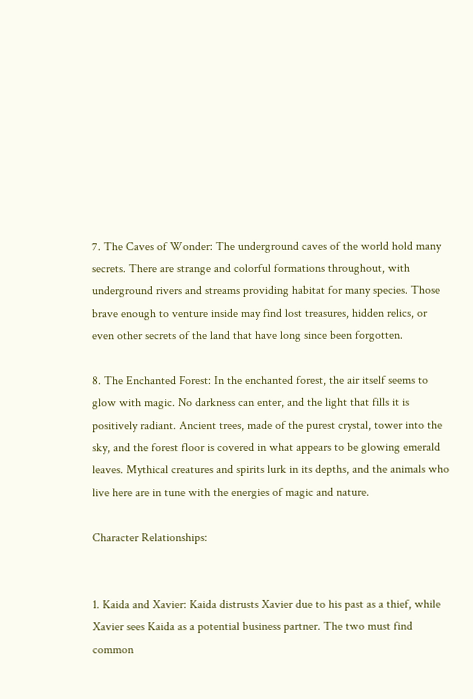7. The Caves of Wonder: The underground caves of the world hold many secrets. There are strange and colorful formations throughout, with underground rivers and streams providing habitat for many species. Those brave enough to venture inside may find lost treasures, hidden relics, or even other secrets of the land that have long since been forgotten.

8. The Enchanted Forest: In the enchanted forest, the air itself seems to glow with magic. No darkness can enter, and the light that fills it is positively radiant. Ancient trees, made of the purest crystal, tower into the sky, and the forest floor is covered in what appears to be glowing emerald leaves. Mythical creatures and spirits lurk in its depths, and the animals who live here are in tune with the energies of magic and nature.

Character Relationships:


1. Kaida and Xavier: Kaida distrusts Xavier due to his past as a thief, while Xavier sees Kaida as a potential business partner. The two must find common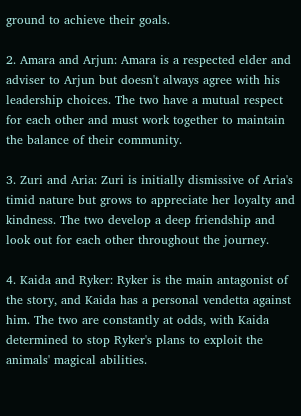ground to achieve their goals.

2. Amara and Arjun: Amara is a respected elder and adviser to Arjun but doesn't always agree with his leadership choices. The two have a mutual respect for each other and must work together to maintain the balance of their community.

3. Zuri and Aria: Zuri is initially dismissive of Aria's timid nature but grows to appreciate her loyalty and kindness. The two develop a deep friendship and look out for each other throughout the journey.

4. Kaida and Ryker: Ryker is the main antagonist of the story, and Kaida has a personal vendetta against him. The two are constantly at odds, with Kaida determined to stop Ryker's plans to exploit the animals' magical abilities.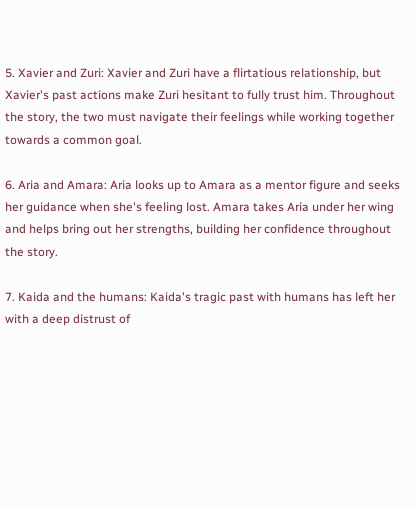5. Xavier and Zuri: Xavier and Zuri have a flirtatious relationship, but Xavier's past actions make Zuri hesitant to fully trust him. Throughout the story, the two must navigate their feelings while working together towards a common goal.

6. Aria and Amara: Aria looks up to Amara as a mentor figure and seeks her guidance when she's feeling lost. Amara takes Aria under her wing and helps bring out her strengths, building her confidence throughout the story.

7. Kaida and the humans: Kaida's tragic past with humans has left her with a deep distrust of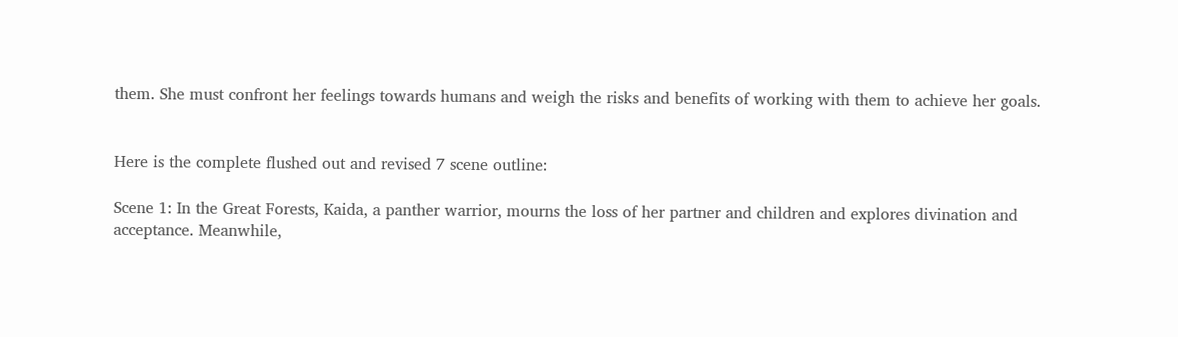them. She must confront her feelings towards humans and weigh the risks and benefits of working with them to achieve her goals.


Here is the complete flushed out and revised 7 scene outline:

Scene 1: In the Great Forests, Kaida, a panther warrior, mourns the loss of her partner and children and explores divination and acceptance. Meanwhile,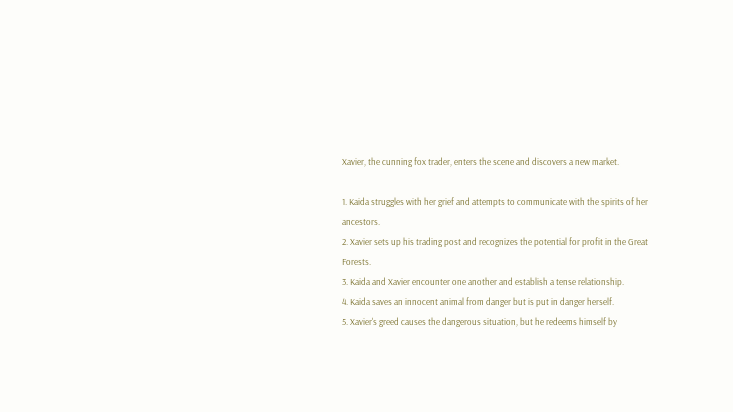Xavier, the cunning fox trader, enters the scene and discovers a new market.

1. Kaida struggles with her grief and attempts to communicate with the spirits of her ancestors.
2. Xavier sets up his trading post and recognizes the potential for profit in the Great Forests.
3. Kaida and Xavier encounter one another and establish a tense relationship.
4. Kaida saves an innocent animal from danger but is put in danger herself.
5. Xavier's greed causes the dangerous situation, but he redeems himself by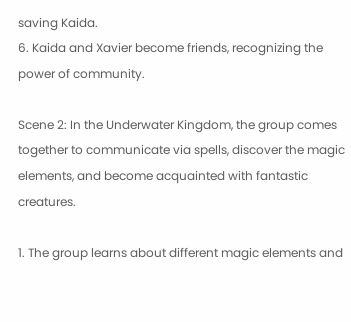saving Kaida.
6. Kaida and Xavier become friends, recognizing the power of community.

Scene 2: In the Underwater Kingdom, the group comes together to communicate via spells, discover the magic elements, and become acquainted with fantastic creatures.

1. The group learns about different magic elements and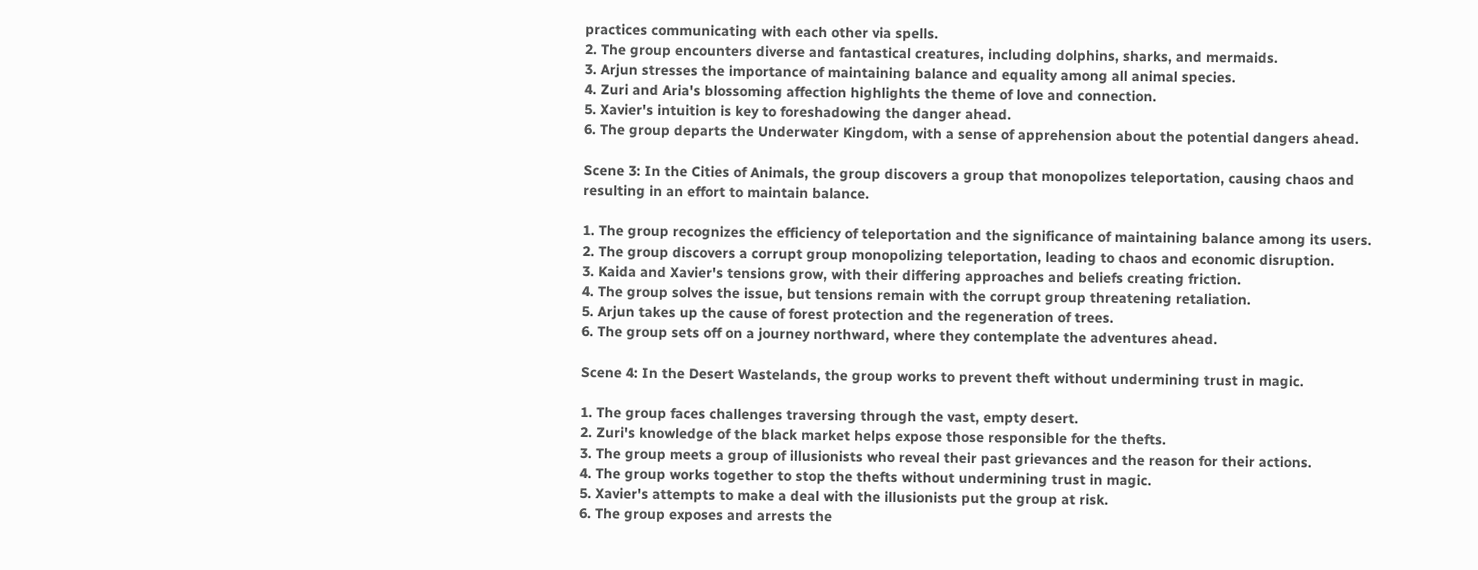practices communicating with each other via spells.
2. The group encounters diverse and fantastical creatures, including dolphins, sharks, and mermaids.
3. Arjun stresses the importance of maintaining balance and equality among all animal species.
4. Zuri and Aria's blossoming affection highlights the theme of love and connection.
5. Xavier's intuition is key to foreshadowing the danger ahead.
6. The group departs the Underwater Kingdom, with a sense of apprehension about the potential dangers ahead.

Scene 3: In the Cities of Animals, the group discovers a group that monopolizes teleportation, causing chaos and resulting in an effort to maintain balance.

1. The group recognizes the efficiency of teleportation and the significance of maintaining balance among its users.
2. The group discovers a corrupt group monopolizing teleportation, leading to chaos and economic disruption.
3. Kaida and Xavier's tensions grow, with their differing approaches and beliefs creating friction.
4. The group solves the issue, but tensions remain with the corrupt group threatening retaliation.
5. Arjun takes up the cause of forest protection and the regeneration of trees.
6. The group sets off on a journey northward, where they contemplate the adventures ahead.

Scene 4: In the Desert Wastelands, the group works to prevent theft without undermining trust in magic.

1. The group faces challenges traversing through the vast, empty desert.
2. Zuri's knowledge of the black market helps expose those responsible for the thefts.
3. The group meets a group of illusionists who reveal their past grievances and the reason for their actions.
4. The group works together to stop the thefts without undermining trust in magic.
5. Xavier's attempts to make a deal with the illusionists put the group at risk.
6. The group exposes and arrests the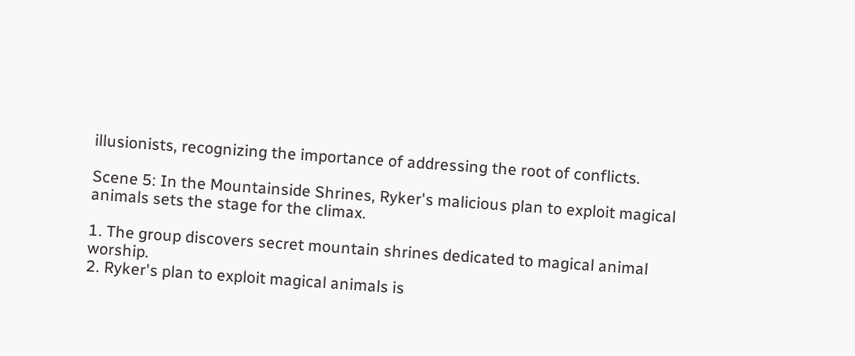illusionists, recognizing the importance of addressing the root of conflicts.

Scene 5: In the Mountainside Shrines, Ryker's malicious plan to exploit magical animals sets the stage for the climax.

1. The group discovers secret mountain shrines dedicated to magical animal worship.
2. Ryker's plan to exploit magical animals is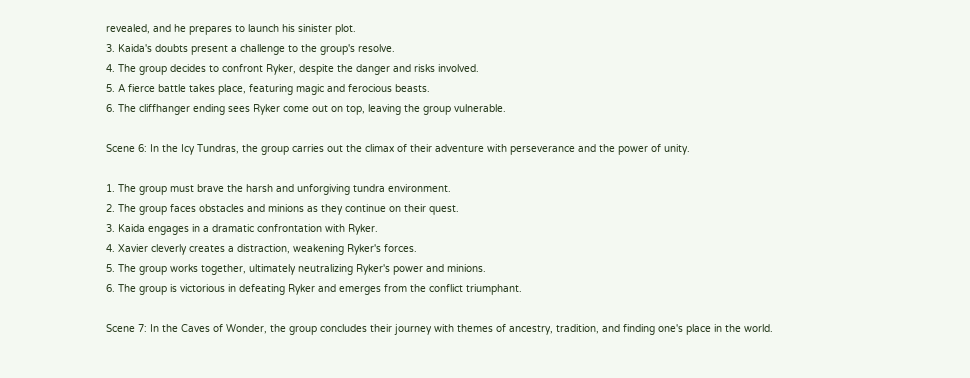revealed, and he prepares to launch his sinister plot.
3. Kaida's doubts present a challenge to the group's resolve.
4. The group decides to confront Ryker, despite the danger and risks involved.
5. A fierce battle takes place, featuring magic and ferocious beasts.
6. The cliffhanger ending sees Ryker come out on top, leaving the group vulnerable.

Scene 6: In the Icy Tundras, the group carries out the climax of their adventure with perseverance and the power of unity.

1. The group must brave the harsh and unforgiving tundra environment.
2. The group faces obstacles and minions as they continue on their quest.
3. Kaida engages in a dramatic confrontation with Ryker.
4. Xavier cleverly creates a distraction, weakening Ryker's forces.
5. The group works together, ultimately neutralizing Ryker's power and minions.
6. The group is victorious in defeating Ryker and emerges from the conflict triumphant.

Scene 7: In the Caves of Wonder, the group concludes their journey with themes of ancestry, tradition, and finding one's place in the world.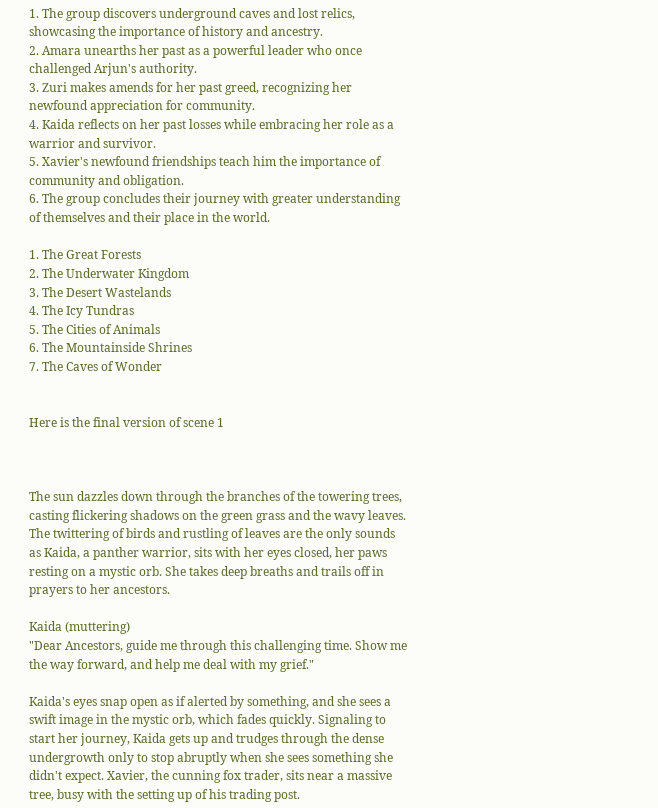1. The group discovers underground caves and lost relics, showcasing the importance of history and ancestry.
2. Amara unearths her past as a powerful leader who once challenged Arjun's authority.
3. Zuri makes amends for her past greed, recognizing her newfound appreciation for community.
4. Kaida reflects on her past losses while embracing her role as a warrior and survivor.
5. Xavier's newfound friendships teach him the importance of community and obligation.
6. The group concludes their journey with greater understanding of themselves and their place in the world.

1. The Great Forests
2. The Underwater Kingdom
3. The Desert Wastelands
4. The Icy Tundras
5. The Cities of Animals
6. The Mountainside Shrines
7. The Caves of Wonder


Here is the final version of scene 1



The sun dazzles down through the branches of the towering trees, casting flickering shadows on the green grass and the wavy leaves. The twittering of birds and rustling of leaves are the only sounds as Kaida, a panther warrior, sits with her eyes closed, her paws resting on a mystic orb. She takes deep breaths and trails off in prayers to her ancestors.

Kaida (muttering)
"Dear Ancestors, guide me through this challenging time. Show me the way forward, and help me deal with my grief."

Kaida's eyes snap open as if alerted by something, and she sees a swift image in the mystic orb, which fades quickly. Signaling to start her journey, Kaida gets up and trudges through the dense undergrowth only to stop abruptly when she sees something she didn't expect. Xavier, the cunning fox trader, sits near a massive tree, busy with the setting up of his trading post.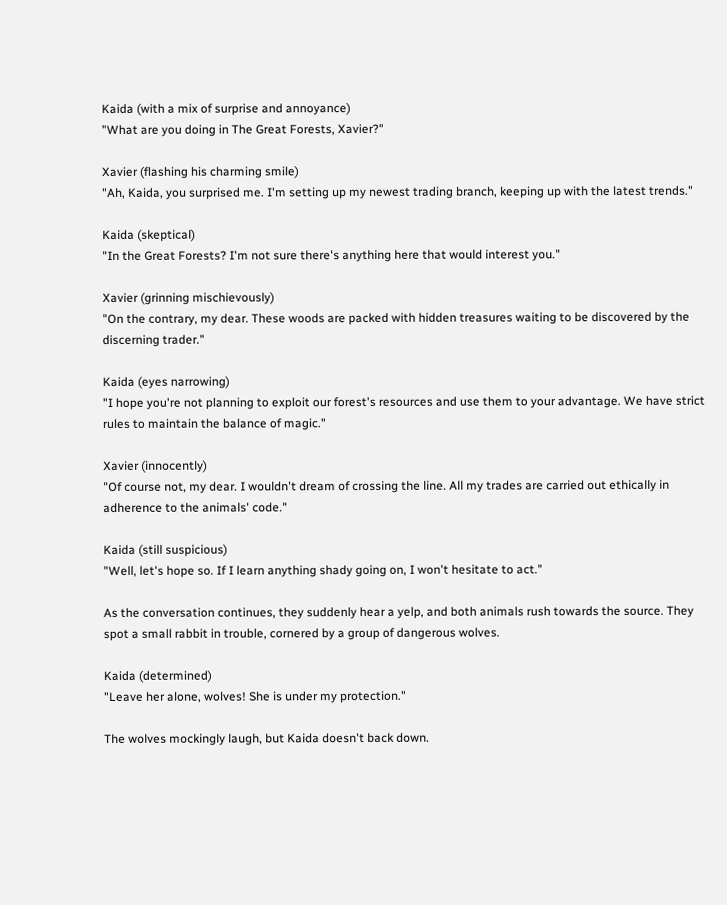Kaida (with a mix of surprise and annoyance)
"What are you doing in The Great Forests, Xavier?"

Xavier (flashing his charming smile)
"Ah, Kaida, you surprised me. I'm setting up my newest trading branch, keeping up with the latest trends."

Kaida (skeptical)
"In the Great Forests? I'm not sure there's anything here that would interest you."

Xavier (grinning mischievously)
"On the contrary, my dear. These woods are packed with hidden treasures waiting to be discovered by the discerning trader."

Kaida (eyes narrowing)
"I hope you're not planning to exploit our forest's resources and use them to your advantage. We have strict rules to maintain the balance of magic."

Xavier (innocently)
"Of course not, my dear. I wouldn't dream of crossing the line. All my trades are carried out ethically in adherence to the animals' code."

Kaida (still suspicious)
"Well, let's hope so. If I learn anything shady going on, I won't hesitate to act."

As the conversation continues, they suddenly hear a yelp, and both animals rush towards the source. They spot a small rabbit in trouble, cornered by a group of dangerous wolves.

Kaida (determined)
"Leave her alone, wolves! She is under my protection."

The wolves mockingly laugh, but Kaida doesn't back down.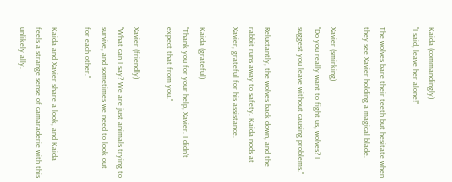Kaida (commandingly)
"I said, leave her alone!"

The wolves bare their teeth but hesitate when they see Xavier holding a magical blade.

Xavier (smirking)
"Do you really want to fight us, wolves? I suggest you leave without causing problems."

Reluctantly, the wolves back down, and the rabbit runs away to safety. Kaida nods at Xavier, grateful for his assistance.

Kaida (grateful)
"Thank you for your help, Xavier. I didn't expect that from you."

Xavier (friendly)
"What can I say? We are just animals trying to survive, and sometimes we need to look out for each other."

Kaida and Xavier share a look, and Kaida feels a strange sense of camaraderie with this unlikely ally.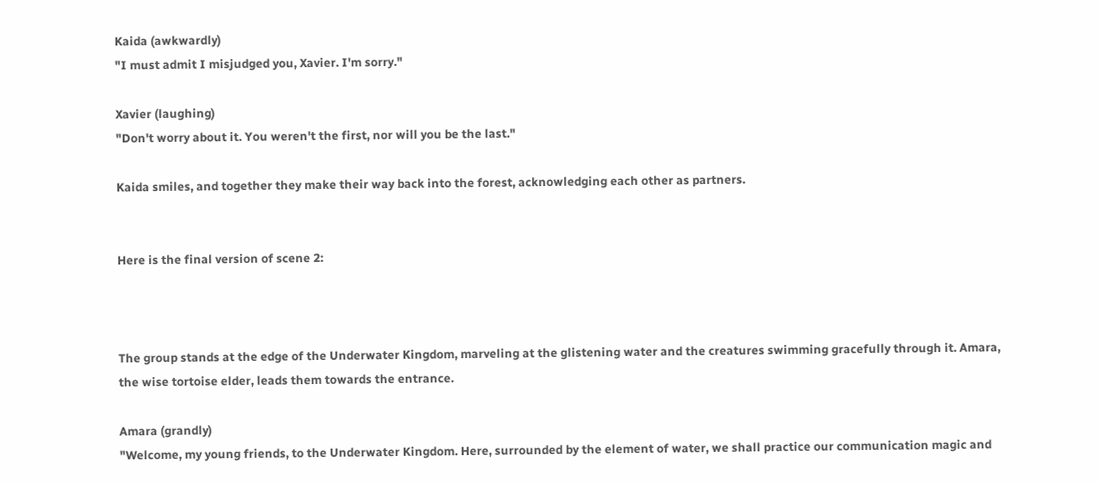Kaida (awkwardly)
"I must admit I misjudged you, Xavier. I'm sorry."

Xavier (laughing)
"Don't worry about it. You weren't the first, nor will you be the last."

Kaida smiles, and together they make their way back into the forest, acknowledging each other as partners.


Here is the final version of scene 2:



The group stands at the edge of the Underwater Kingdom, marveling at the glistening water and the creatures swimming gracefully through it. Amara, the wise tortoise elder, leads them towards the entrance.

Amara (grandly)
"Welcome, my young friends, to the Underwater Kingdom. Here, surrounded by the element of water, we shall practice our communication magic and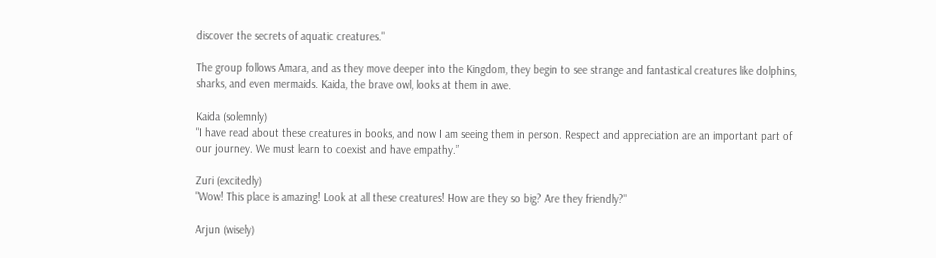discover the secrets of aquatic creatures."

The group follows Amara, and as they move deeper into the Kingdom, they begin to see strange and fantastical creatures like dolphins, sharks, and even mermaids. Kaida, the brave owl, looks at them in awe.

Kaida (solemnly)
"I have read about these creatures in books, and now I am seeing them in person. Respect and appreciation are an important part of our journey. We must learn to coexist and have empathy.”

Zuri (excitedly)
"Wow! This place is amazing! Look at all these creatures! How are they so big? Are they friendly?"

Arjun (wisely)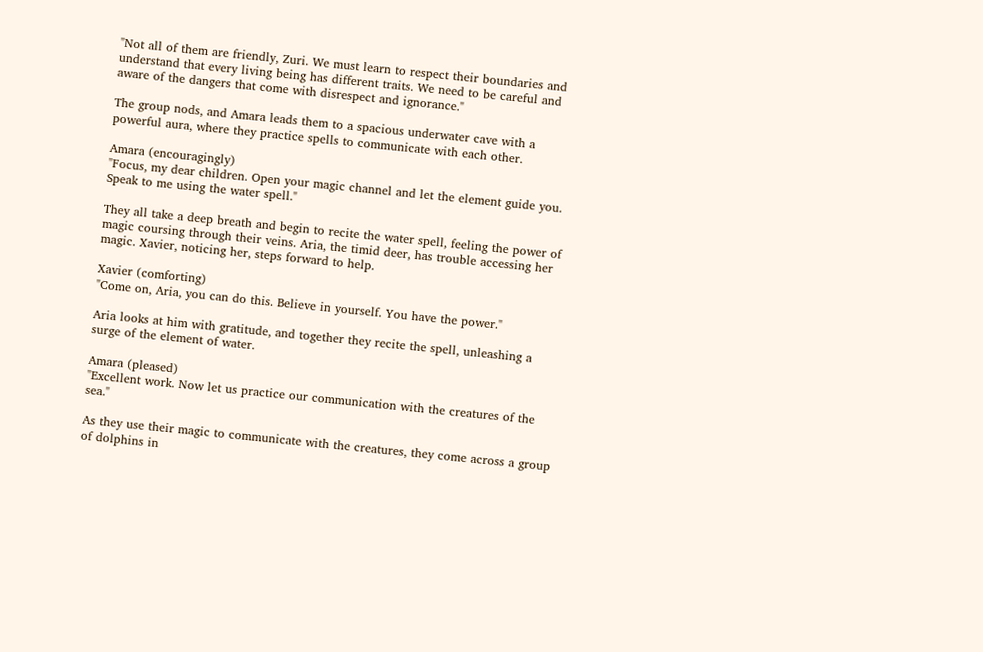"Not all of them are friendly, Zuri. We must learn to respect their boundaries and understand that every living being has different traits. We need to be careful and aware of the dangers that come with disrespect and ignorance."

The group nods, and Amara leads them to a spacious underwater cave with a powerful aura, where they practice spells to communicate with each other.

Amara (encouragingly)
"Focus, my dear children. Open your magic channel and let the element guide you. Speak to me using the water spell."

They all take a deep breath and begin to recite the water spell, feeling the power of magic coursing through their veins. Aria, the timid deer, has trouble accessing her magic. Xavier, noticing her, steps forward to help.

Xavier (comforting)
"Come on, Aria, you can do this. Believe in yourself. You have the power."

Aria looks at him with gratitude, and together they recite the spell, unleashing a surge of the element of water.

Amara (pleased)
"Excellent work. Now let us practice our communication with the creatures of the sea."

As they use their magic to communicate with the creatures, they come across a group of dolphins in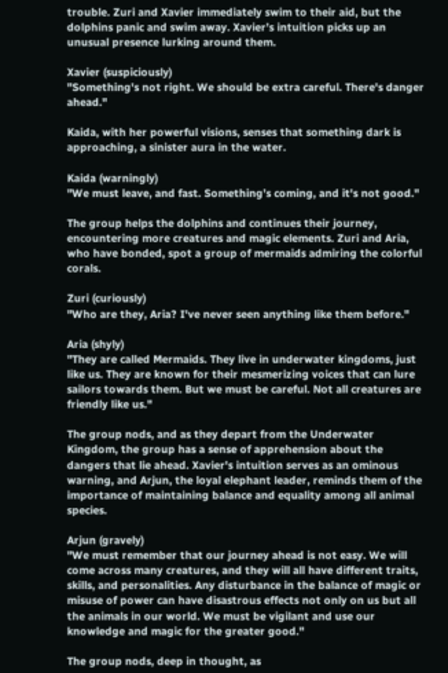trouble. Zuri and Xavier immediately swim to their aid, but the dolphins panic and swim away. Xavier’s intuition picks up an unusual presence lurking around them.

Xavier (suspiciously)
"Something's not right. We should be extra careful. There's danger ahead."

Kaida, with her powerful visions, senses that something dark is approaching, a sinister aura in the water.

Kaida (warningly)
"We must leave, and fast. Something’s coming, and it's not good."

The group helps the dolphins and continues their journey, encountering more creatures and magic elements. Zuri and Aria, who have bonded, spot a group of mermaids admiring the colorful corals.

Zuri (curiously)
"Who are they, Aria? I've never seen anything like them before."

Aria (shyly)
"They are called Mermaids. They live in underwater kingdoms, just like us. They are known for their mesmerizing voices that can lure sailors towards them. But we must be careful. Not all creatures are friendly like us."

The group nods, and as they depart from the Underwater Kingdom, the group has a sense of apprehension about the dangers that lie ahead. Xavier's intuition serves as an ominous warning, and Arjun, the loyal elephant leader, reminds them of the importance of maintaining balance and equality among all animal species.

Arjun (gravely)
"We must remember that our journey ahead is not easy. We will come across many creatures, and they will all have different traits, skills, and personalities. Any disturbance in the balance of magic or misuse of power can have disastrous effects not only on us but all the animals in our world. We must be vigilant and use our knowledge and magic for the greater good."

The group nods, deep in thought, as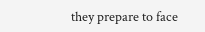they prepare to face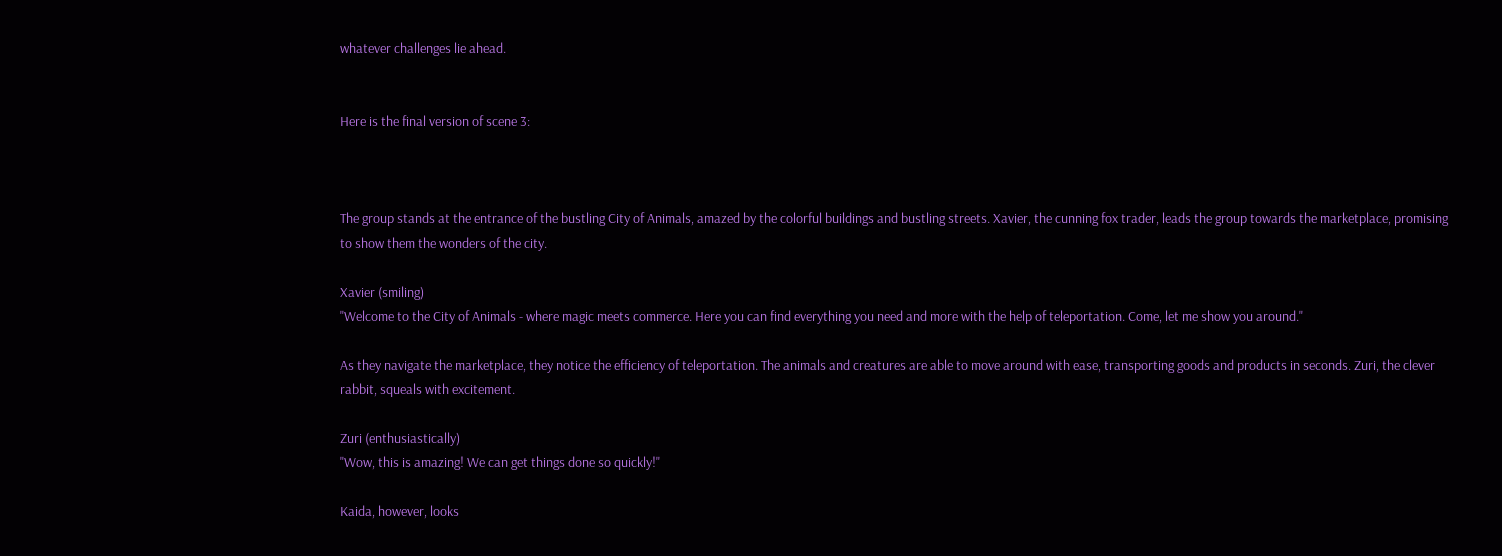whatever challenges lie ahead.


Here is the final version of scene 3:



The group stands at the entrance of the bustling City of Animals, amazed by the colorful buildings and bustling streets. Xavier, the cunning fox trader, leads the group towards the marketplace, promising to show them the wonders of the city.

Xavier (smiling)
"Welcome to the City of Animals - where magic meets commerce. Here you can find everything you need and more with the help of teleportation. Come, let me show you around."

As they navigate the marketplace, they notice the efficiency of teleportation. The animals and creatures are able to move around with ease, transporting goods and products in seconds. Zuri, the clever rabbit, squeals with excitement.

Zuri (enthusiastically)
"Wow, this is amazing! We can get things done so quickly!"

Kaida, however, looks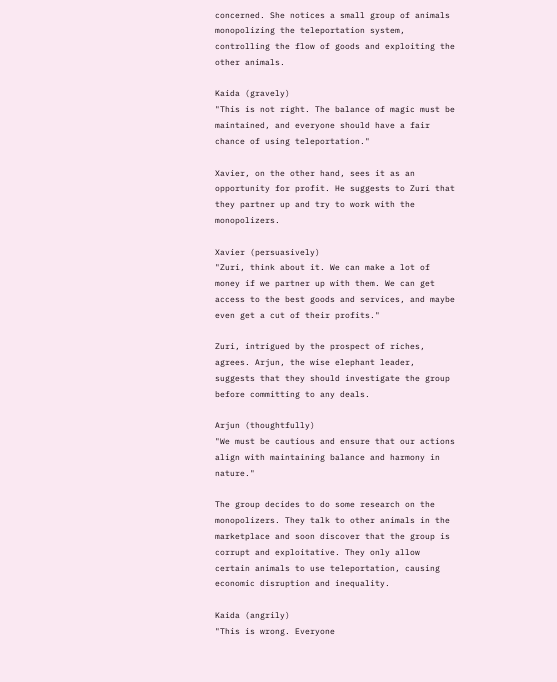concerned. She notices a small group of animals monopolizing the teleportation system, controlling the flow of goods and exploiting the other animals.

Kaida (gravely)
"This is not right. The balance of magic must be maintained, and everyone should have a fair chance of using teleportation."

Xavier, on the other hand, sees it as an opportunity for profit. He suggests to Zuri that they partner up and try to work with the monopolizers.

Xavier (persuasively)
"Zuri, think about it. We can make a lot of money if we partner up with them. We can get access to the best goods and services, and maybe even get a cut of their profits."

Zuri, intrigued by the prospect of riches, agrees. Arjun, the wise elephant leader, suggests that they should investigate the group before committing to any deals.

Arjun (thoughtfully)
"We must be cautious and ensure that our actions align with maintaining balance and harmony in nature."

The group decides to do some research on the monopolizers. They talk to other animals in the marketplace and soon discover that the group is corrupt and exploitative. They only allow certain animals to use teleportation, causing economic disruption and inequality.

Kaida (angrily)
"This is wrong. Everyone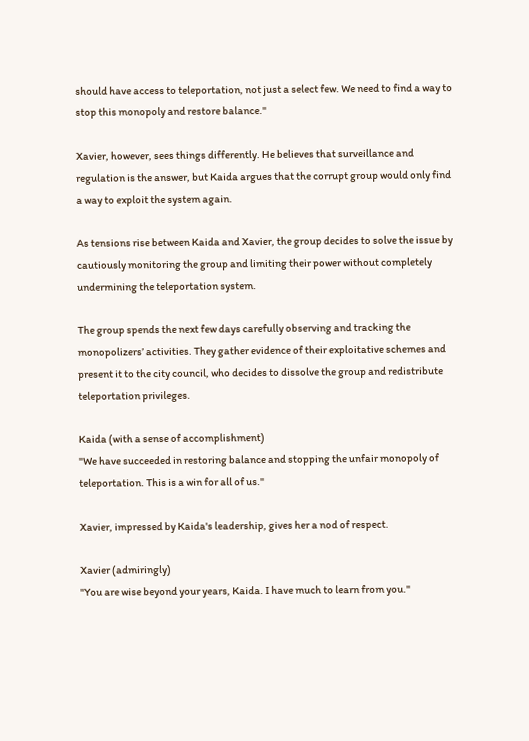should have access to teleportation, not just a select few. We need to find a way to stop this monopoly and restore balance."

Xavier, however, sees things differently. He believes that surveillance and regulation is the answer, but Kaida argues that the corrupt group would only find a way to exploit the system again.

As tensions rise between Kaida and Xavier, the group decides to solve the issue by cautiously monitoring the group and limiting their power without completely undermining the teleportation system.

The group spends the next few days carefully observing and tracking the monopolizers’ activities. They gather evidence of their exploitative schemes and present it to the city council, who decides to dissolve the group and redistribute teleportation privileges.

Kaida (with a sense of accomplishment)
"We have succeeded in restoring balance and stopping the unfair monopoly of teleportation. This is a win for all of us."

Xavier, impressed by Kaida's leadership, gives her a nod of respect.

Xavier (admiringly)
"You are wise beyond your years, Kaida. I have much to learn from you."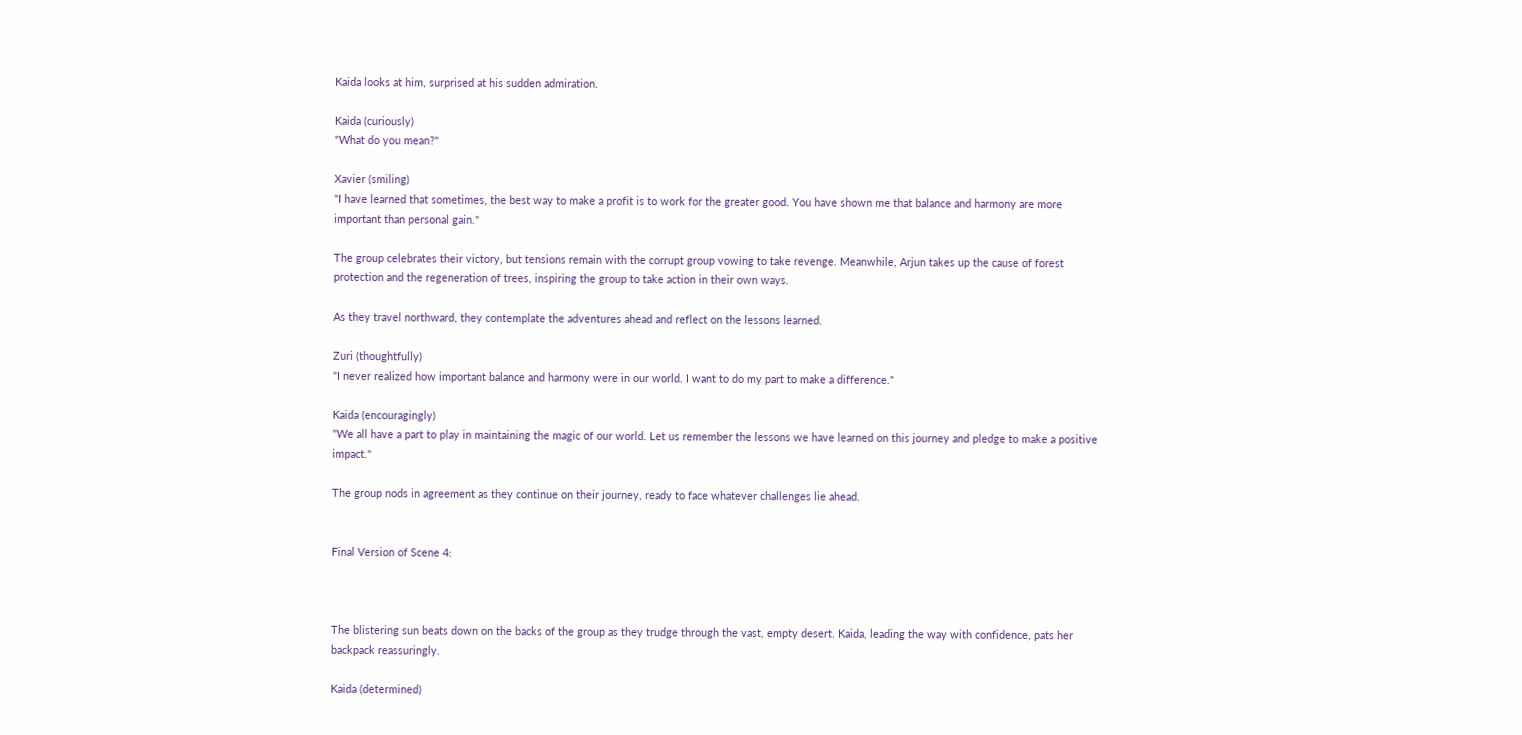Kaida looks at him, surprised at his sudden admiration.

Kaida (curiously)
"What do you mean?"

Xavier (smiling)
"I have learned that sometimes, the best way to make a profit is to work for the greater good. You have shown me that balance and harmony are more important than personal gain."

The group celebrates their victory, but tensions remain with the corrupt group vowing to take revenge. Meanwhile, Arjun takes up the cause of forest protection and the regeneration of trees, inspiring the group to take action in their own ways.

As they travel northward, they contemplate the adventures ahead and reflect on the lessons learned.

Zuri (thoughtfully)
"I never realized how important balance and harmony were in our world. I want to do my part to make a difference."

Kaida (encouragingly)
"We all have a part to play in maintaining the magic of our world. Let us remember the lessons we have learned on this journey and pledge to make a positive impact."

The group nods in agreement as they continue on their journey, ready to face whatever challenges lie ahead.


Final Version of Scene 4:



The blistering sun beats down on the backs of the group as they trudge through the vast, empty desert. Kaida, leading the way with confidence, pats her backpack reassuringly.

Kaida (determined)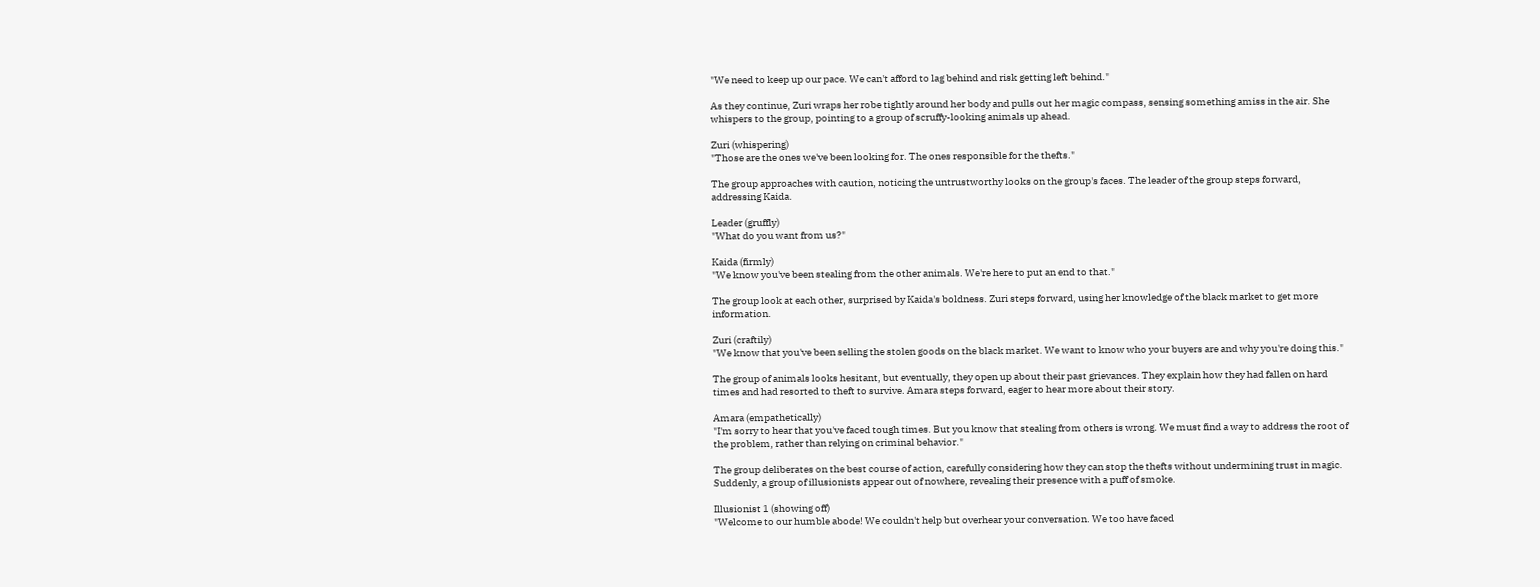"We need to keep up our pace. We can't afford to lag behind and risk getting left behind."

As they continue, Zuri wraps her robe tightly around her body and pulls out her magic compass, sensing something amiss in the air. She whispers to the group, pointing to a group of scruffy-looking animals up ahead.

Zuri (whispering)
"Those are the ones we've been looking for. The ones responsible for the thefts."

The group approaches with caution, noticing the untrustworthy looks on the group's faces. The leader of the group steps forward, addressing Kaida.

Leader (gruffly)
"What do you want from us?"

Kaida (firmly)
"We know you've been stealing from the other animals. We're here to put an end to that."

The group look at each other, surprised by Kaida's boldness. Zuri steps forward, using her knowledge of the black market to get more information.

Zuri (craftily)
"We know that you've been selling the stolen goods on the black market. We want to know who your buyers are and why you're doing this."

The group of animals looks hesitant, but eventually, they open up about their past grievances. They explain how they had fallen on hard times and had resorted to theft to survive. Amara steps forward, eager to hear more about their story.

Amara (empathetically)
"I'm sorry to hear that you've faced tough times. But you know that stealing from others is wrong. We must find a way to address the root of the problem, rather than relying on criminal behavior."

The group deliberates on the best course of action, carefully considering how they can stop the thefts without undermining trust in magic. Suddenly, a group of illusionists appear out of nowhere, revealing their presence with a puff of smoke.

Illusionist 1 (showing off)
"Welcome to our humble abode! We couldn't help but overhear your conversation. We too have faced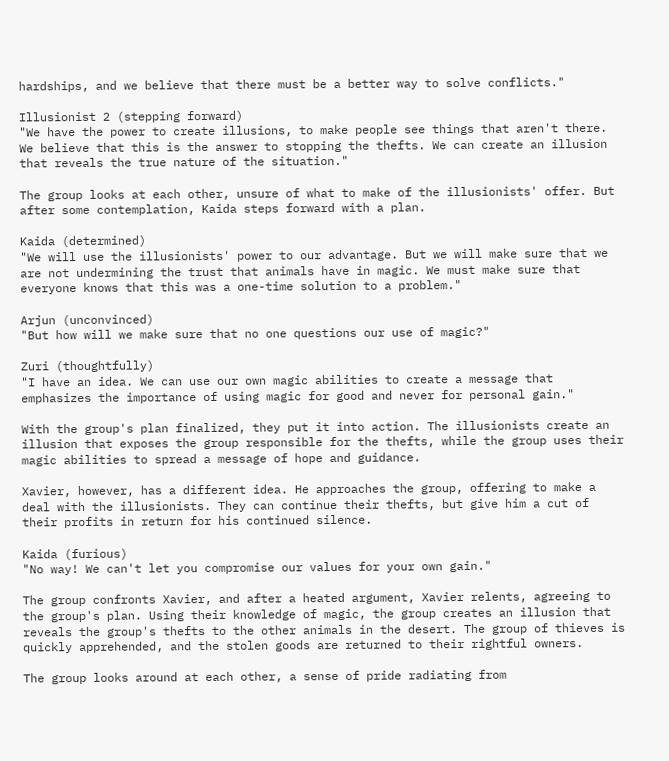hardships, and we believe that there must be a better way to solve conflicts."

Illusionist 2 (stepping forward)
"We have the power to create illusions, to make people see things that aren't there. We believe that this is the answer to stopping the thefts. We can create an illusion that reveals the true nature of the situation."

The group looks at each other, unsure of what to make of the illusionists' offer. But after some contemplation, Kaida steps forward with a plan.

Kaida (determined)
"We will use the illusionists' power to our advantage. But we will make sure that we are not undermining the trust that animals have in magic. We must make sure that everyone knows that this was a one-time solution to a problem."

Arjun (unconvinced)
"But how will we make sure that no one questions our use of magic?"

Zuri (thoughtfully)
"I have an idea. We can use our own magic abilities to create a message that emphasizes the importance of using magic for good and never for personal gain."

With the group's plan finalized, they put it into action. The illusionists create an illusion that exposes the group responsible for the thefts, while the group uses their magic abilities to spread a message of hope and guidance.

Xavier, however, has a different idea. He approaches the group, offering to make a deal with the illusionists. They can continue their thefts, but give him a cut of their profits in return for his continued silence.

Kaida (furious)
"No way! We can't let you compromise our values for your own gain."

The group confronts Xavier, and after a heated argument, Xavier relents, agreeing to the group's plan. Using their knowledge of magic, the group creates an illusion that reveals the group's thefts to the other animals in the desert. The group of thieves is quickly apprehended, and the stolen goods are returned to their rightful owners.

The group looks around at each other, a sense of pride radiating from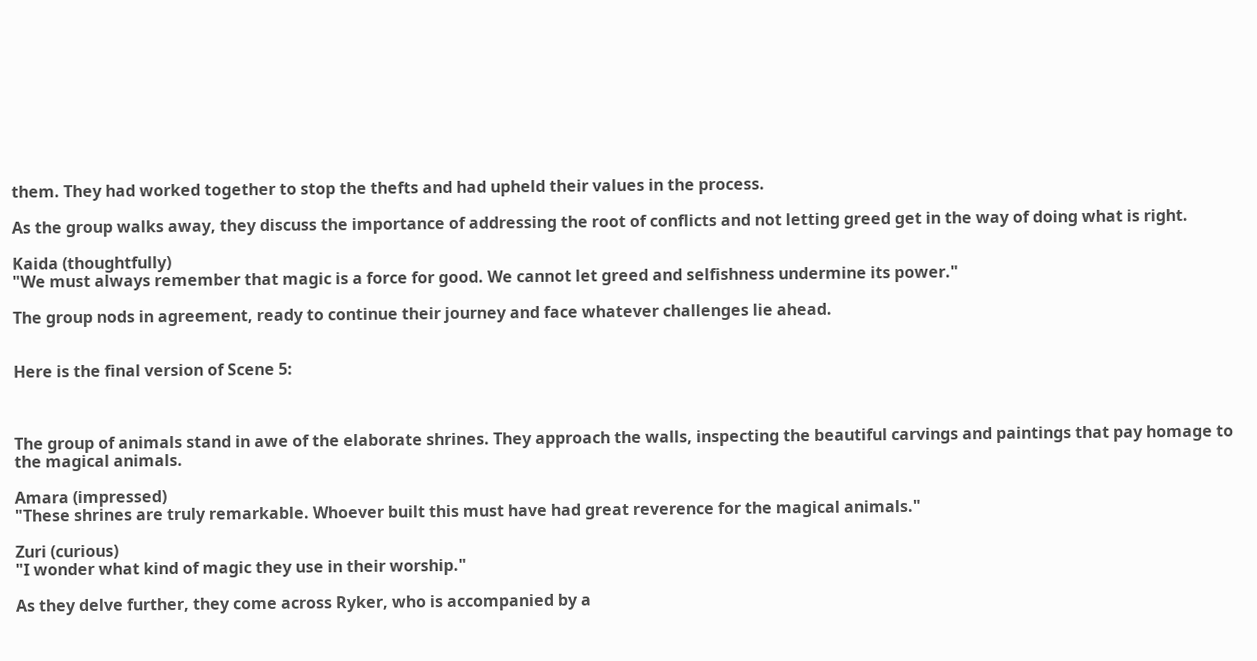them. They had worked together to stop the thefts and had upheld their values in the process.

As the group walks away, they discuss the importance of addressing the root of conflicts and not letting greed get in the way of doing what is right.

Kaida (thoughtfully)
"We must always remember that magic is a force for good. We cannot let greed and selfishness undermine its power."

The group nods in agreement, ready to continue their journey and face whatever challenges lie ahead.


Here is the final version of Scene 5:



The group of animals stand in awe of the elaborate shrines. They approach the walls, inspecting the beautiful carvings and paintings that pay homage to the magical animals.

Amara (impressed)
"These shrines are truly remarkable. Whoever built this must have had great reverence for the magical animals."

Zuri (curious)
"I wonder what kind of magic they use in their worship."

As they delve further, they come across Ryker, who is accompanied by a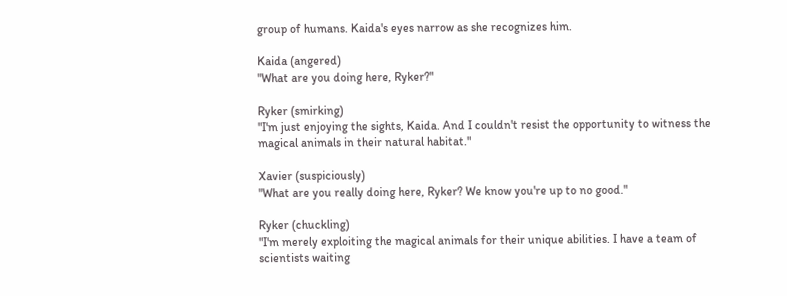group of humans. Kaida's eyes narrow as she recognizes him.

Kaida (angered)
"What are you doing here, Ryker?"

Ryker (smirking)
"I'm just enjoying the sights, Kaida. And I couldn't resist the opportunity to witness the magical animals in their natural habitat."

Xavier (suspiciously)
"What are you really doing here, Ryker? We know you're up to no good."

Ryker (chuckling)
"I'm merely exploiting the magical animals for their unique abilities. I have a team of scientists waiting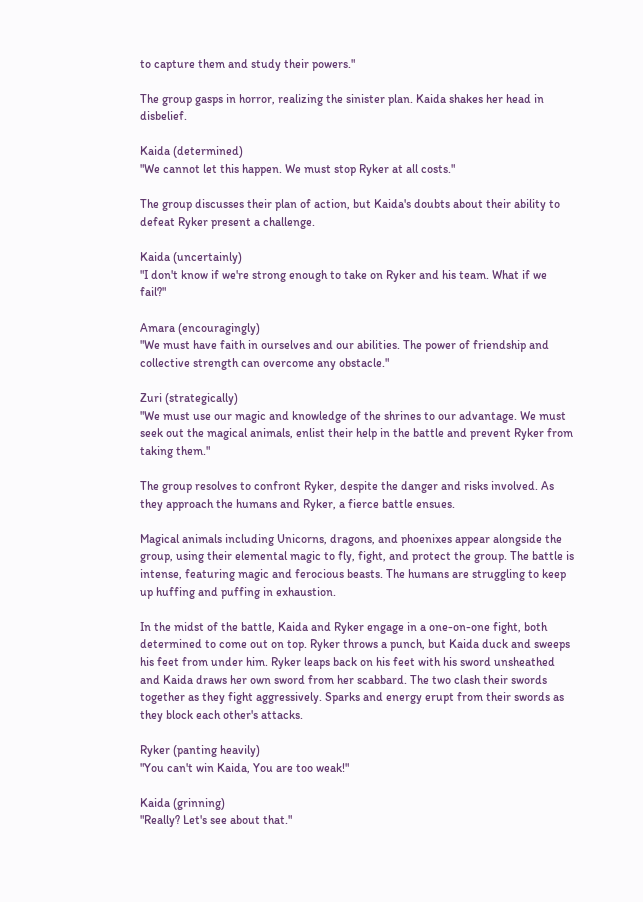to capture them and study their powers."

The group gasps in horror, realizing the sinister plan. Kaida shakes her head in disbelief.

Kaida (determined)
"We cannot let this happen. We must stop Ryker at all costs."

The group discusses their plan of action, but Kaida's doubts about their ability to defeat Ryker present a challenge.

Kaida (uncertainly)
"I don't know if we're strong enough to take on Ryker and his team. What if we fail?"

Amara (encouragingly)
"We must have faith in ourselves and our abilities. The power of friendship and collective strength can overcome any obstacle."

Zuri (strategically)
"We must use our magic and knowledge of the shrines to our advantage. We must seek out the magical animals, enlist their help in the battle and prevent Ryker from taking them."

The group resolves to confront Ryker, despite the danger and risks involved. As they approach the humans and Ryker, a fierce battle ensues.

Magical animals including Unicorns, dragons, and phoenixes appear alongside the group, using their elemental magic to fly, fight, and protect the group. The battle is intense, featuring magic and ferocious beasts. The humans are struggling to keep up huffing and puffing in exhaustion.

In the midst of the battle, Kaida and Ryker engage in a one-on-one fight, both determined to come out on top. Ryker throws a punch, but Kaida duck and sweeps his feet from under him. Ryker leaps back on his feet with his sword unsheathed and Kaida draws her own sword from her scabbard. The two clash their swords together as they fight aggressively. Sparks and energy erupt from their swords as they block each other's attacks.

Ryker (panting heavily)
"You can't win Kaida, You are too weak!"

Kaida (grinning)
"Really? Let's see about that."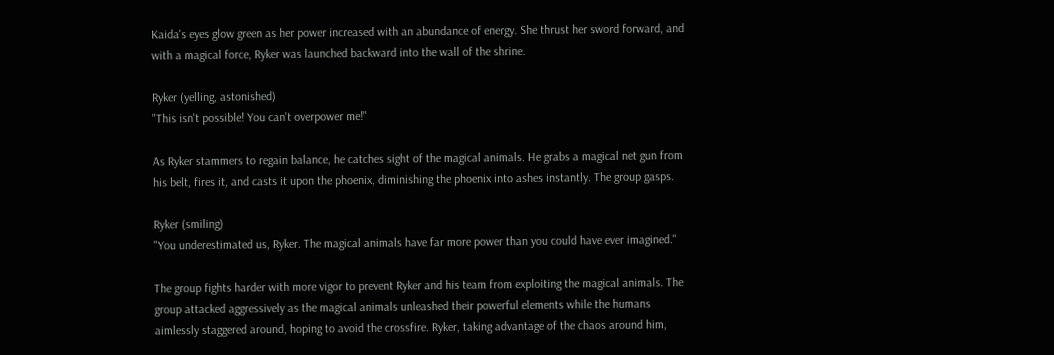Kaida's eyes glow green as her power increased with an abundance of energy. She thrust her sword forward, and with a magical force, Ryker was launched backward into the wall of the shrine.

Ryker (yelling, astonished)
"This isn't possible! You can't overpower me!"

As Ryker stammers to regain balance, he catches sight of the magical animals. He grabs a magical net gun from his belt, fires it, and casts it upon the phoenix, diminishing the phoenix into ashes instantly. The group gasps.

Ryker (smiling)
"You underestimated us, Ryker. The magical animals have far more power than you could have ever imagined."

The group fights harder with more vigor to prevent Ryker and his team from exploiting the magical animals. The group attacked aggressively as the magical animals unleashed their powerful elements while the humans aimlessly staggered around, hoping to avoid the crossfire. Ryker, taking advantage of the chaos around him,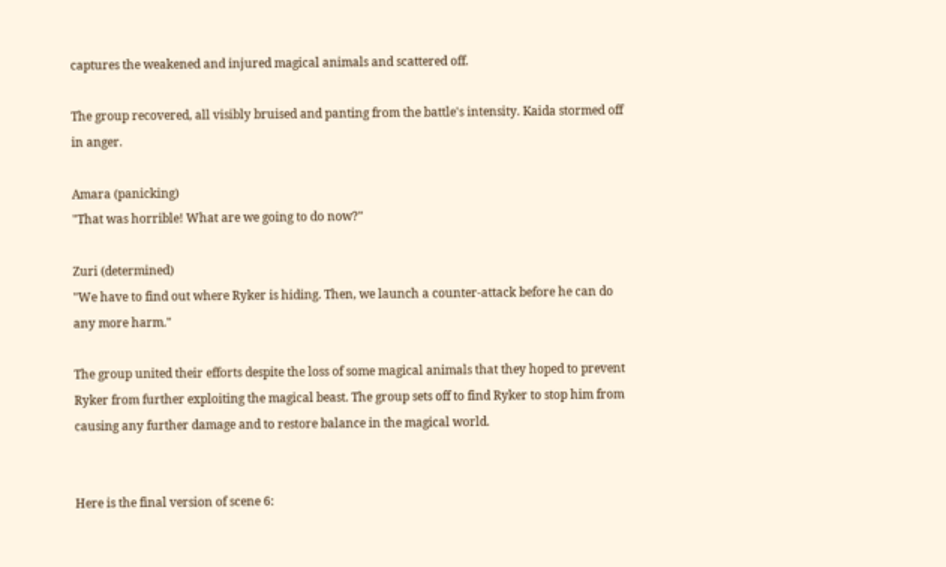captures the weakened and injured magical animals and scattered off.

The group recovered, all visibly bruised and panting from the battle's intensity. Kaida stormed off in anger.

Amara (panicking)
"That was horrible! What are we going to do now?"

Zuri (determined)
"We have to find out where Ryker is hiding. Then, we launch a counter-attack before he can do any more harm."

The group united their efforts despite the loss of some magical animals that they hoped to prevent Ryker from further exploiting the magical beast. The group sets off to find Ryker to stop him from causing any further damage and to restore balance in the magical world.


Here is the final version of scene 6: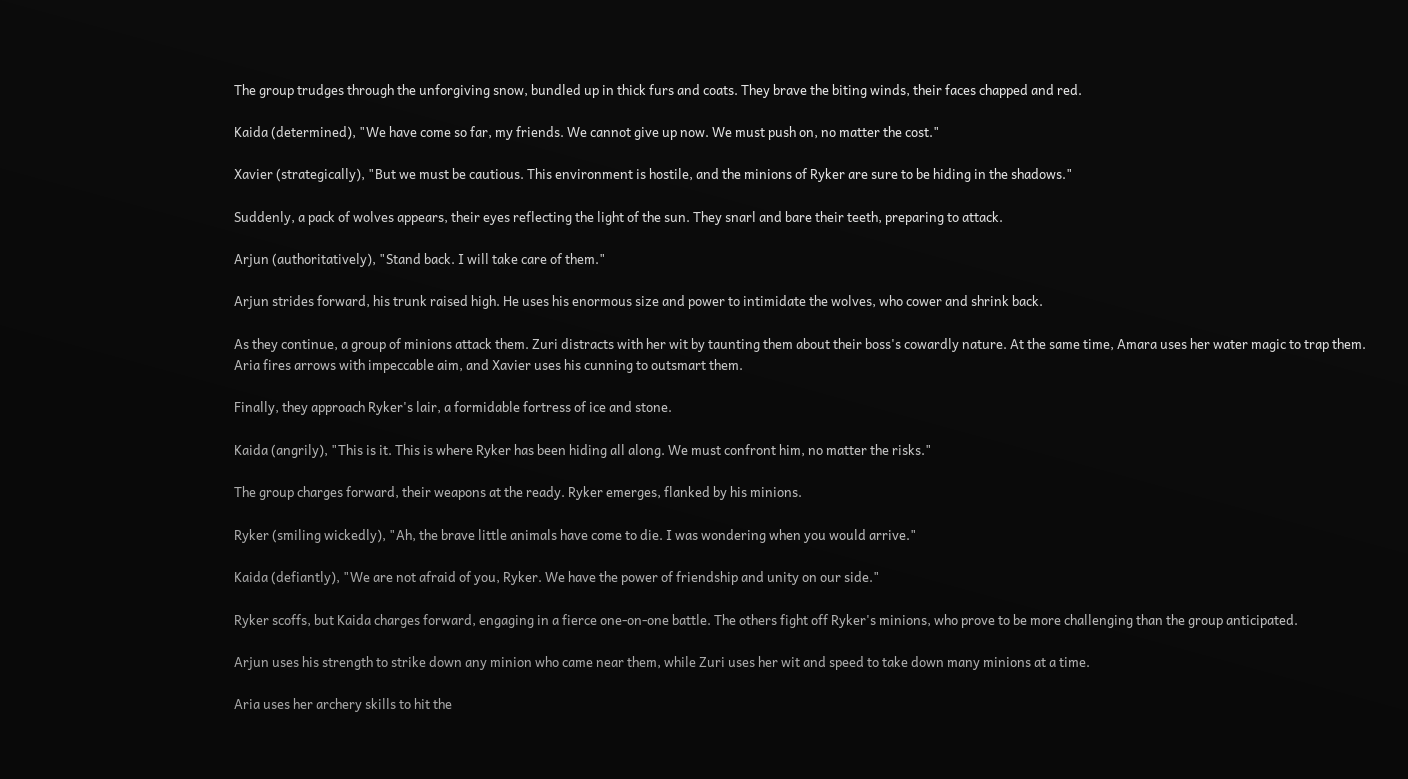The group trudges through the unforgiving snow, bundled up in thick furs and coats. They brave the biting winds, their faces chapped and red.

Kaida (determined), "We have come so far, my friends. We cannot give up now. We must push on, no matter the cost."

Xavier (strategically), "But we must be cautious. This environment is hostile, and the minions of Ryker are sure to be hiding in the shadows."

Suddenly, a pack of wolves appears, their eyes reflecting the light of the sun. They snarl and bare their teeth, preparing to attack.

Arjun (authoritatively), "Stand back. I will take care of them."

Arjun strides forward, his trunk raised high. He uses his enormous size and power to intimidate the wolves, who cower and shrink back.

As they continue, a group of minions attack them. Zuri distracts with her wit by taunting them about their boss's cowardly nature. At the same time, Amara uses her water magic to trap them. Aria fires arrows with impeccable aim, and Xavier uses his cunning to outsmart them.

Finally, they approach Ryker's lair, a formidable fortress of ice and stone.

Kaida (angrily), "This is it. This is where Ryker has been hiding all along. We must confront him, no matter the risks."

The group charges forward, their weapons at the ready. Ryker emerges, flanked by his minions.

Ryker (smiling wickedly), "Ah, the brave little animals have come to die. I was wondering when you would arrive."

Kaida (defiantly), "We are not afraid of you, Ryker. We have the power of friendship and unity on our side."

Ryker scoffs, but Kaida charges forward, engaging in a fierce one-on-one battle. The others fight off Ryker's minions, who prove to be more challenging than the group anticipated.

Arjun uses his strength to strike down any minion who came near them, while Zuri uses her wit and speed to take down many minions at a time.

Aria uses her archery skills to hit the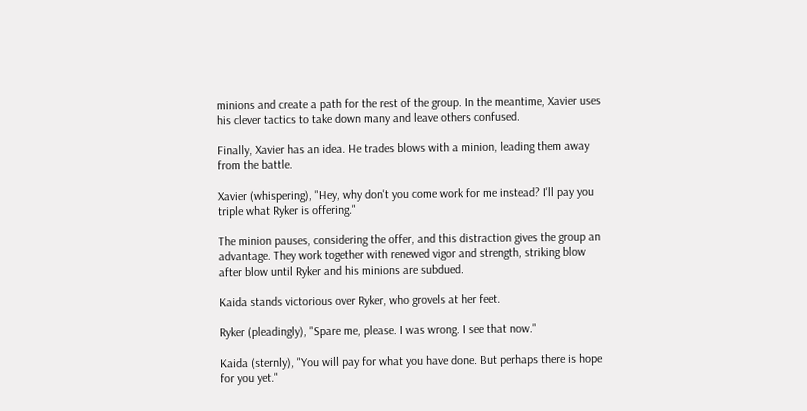minions and create a path for the rest of the group. In the meantime, Xavier uses his clever tactics to take down many and leave others confused.

Finally, Xavier has an idea. He trades blows with a minion, leading them away from the battle.

Xavier (whispering), "Hey, why don't you come work for me instead? I'll pay you triple what Ryker is offering."

The minion pauses, considering the offer, and this distraction gives the group an advantage. They work together with renewed vigor and strength, striking blow after blow until Ryker and his minions are subdued.

Kaida stands victorious over Ryker, who grovels at her feet.

Ryker (pleadingly), "Spare me, please. I was wrong. I see that now."

Kaida (sternly), "You will pay for what you have done. But perhaps there is hope for you yet."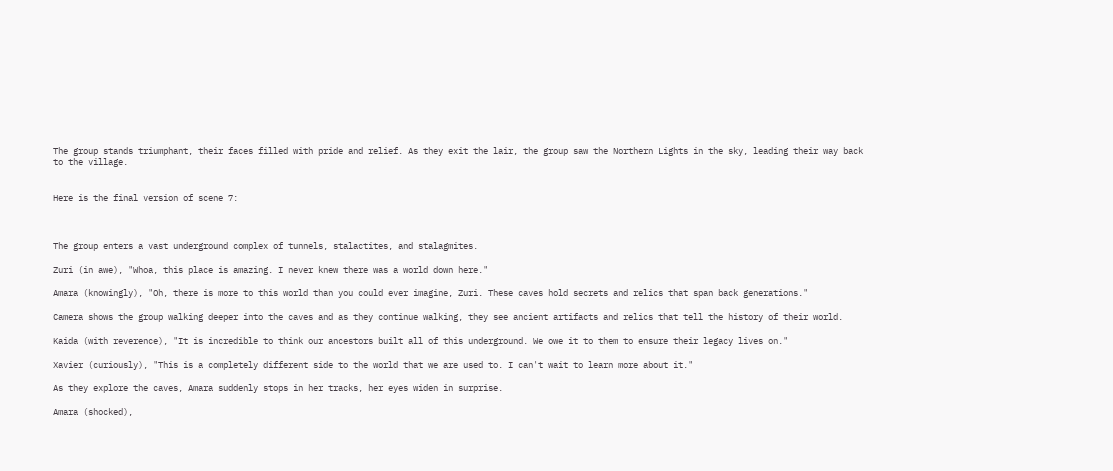The group stands triumphant, their faces filled with pride and relief. As they exit the lair, the group saw the Northern Lights in the sky, leading their way back to the village.


Here is the final version of scene 7:



The group enters a vast underground complex of tunnels, stalactites, and stalagmites.

Zuri (in awe), "Whoa, this place is amazing. I never knew there was a world down here."

Amara (knowingly), "Oh, there is more to this world than you could ever imagine, Zuri. These caves hold secrets and relics that span back generations."

Camera shows the group walking deeper into the caves and as they continue walking, they see ancient artifacts and relics that tell the history of their world.

Kaida (with reverence), "It is incredible to think our ancestors built all of this underground. We owe it to them to ensure their legacy lives on."

Xavier (curiously), "This is a completely different side to the world that we are used to. I can't wait to learn more about it."

As they explore the caves, Amara suddenly stops in her tracks, her eyes widen in surprise.

Amara (shocked),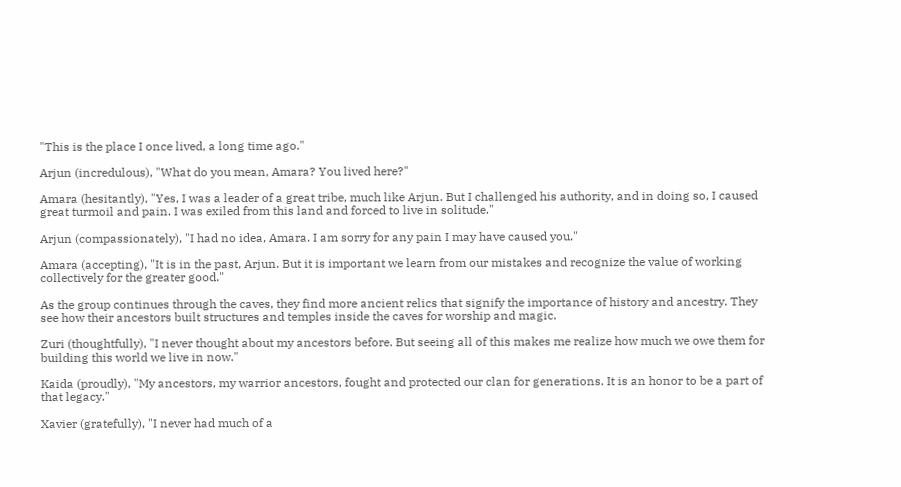"This is the place I once lived, a long time ago."

Arjun (incredulous), "What do you mean, Amara? You lived here?"

Amara (hesitantly), "Yes, I was a leader of a great tribe, much like Arjun. But I challenged his authority, and in doing so, I caused great turmoil and pain. I was exiled from this land and forced to live in solitude."

Arjun (compassionately), "I had no idea, Amara. I am sorry for any pain I may have caused you."

Amara (accepting), "It is in the past, Arjun. But it is important we learn from our mistakes and recognize the value of working collectively for the greater good."

As the group continues through the caves, they find more ancient relics that signify the importance of history and ancestry. They see how their ancestors built structures and temples inside the caves for worship and magic.

Zuri (thoughtfully), "I never thought about my ancestors before. But seeing all of this makes me realize how much we owe them for building this world we live in now."

Kaida (proudly), "My ancestors, my warrior ancestors, fought and protected our clan for generations. It is an honor to be a part of that legacy."

Xavier (gratefully), "I never had much of a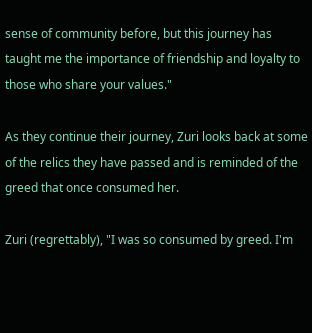sense of community before, but this journey has taught me the importance of friendship and loyalty to those who share your values."

As they continue their journey, Zuri looks back at some of the relics they have passed and is reminded of the greed that once consumed her.

Zuri (regrettably), "I was so consumed by greed. I'm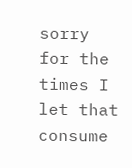sorry for the times I let that consume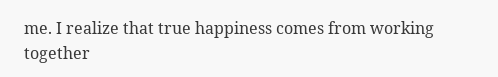me. I realize that true happiness comes from working together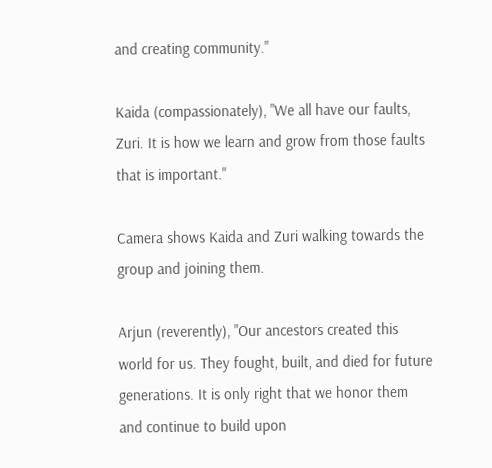and creating community."

Kaida (compassionately), "We all have our faults, Zuri. It is how we learn and grow from those faults that is important."

Camera shows Kaida and Zuri walking towards the group and joining them.

Arjun (reverently), "Our ancestors created this world for us. They fought, built, and died for future generations. It is only right that we honor them and continue to build upon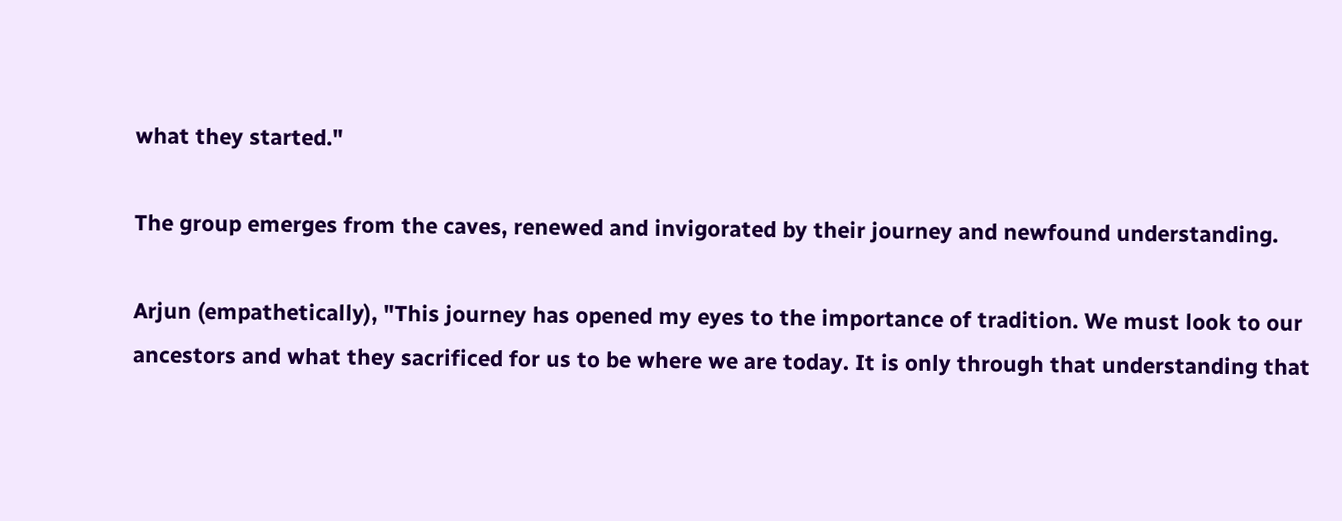what they started."

The group emerges from the caves, renewed and invigorated by their journey and newfound understanding.

Arjun (empathetically), "This journey has opened my eyes to the importance of tradition. We must look to our ancestors and what they sacrificed for us to be where we are today. It is only through that understanding that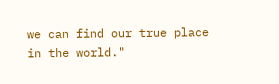we can find our true place in the world."